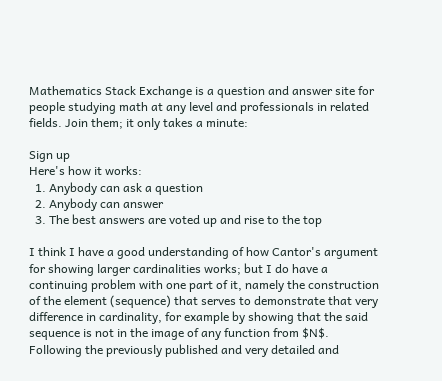Mathematics Stack Exchange is a question and answer site for people studying math at any level and professionals in related fields. Join them; it only takes a minute:

Sign up
Here's how it works:
  1. Anybody can ask a question
  2. Anybody can answer
  3. The best answers are voted up and rise to the top

I think I have a good understanding of how Cantor's argument for showing larger cardinalities works; but I do have a continuing problem with one part of it, namely the construction of the element (sequence) that serves to demonstrate that very difference in cardinality, for example by showing that the said sequence is not in the image of any function from $N$. Following the previously published and very detailed and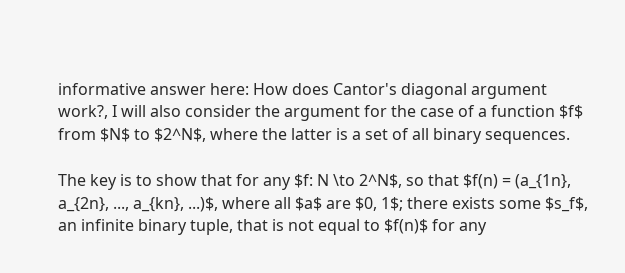informative answer here: How does Cantor's diagonal argument work?, I will also consider the argument for the case of a function $f$ from $N$ to $2^N$, where the latter is a set of all binary sequences.

The key is to show that for any $f: N \to 2^N$, so that $f(n) = (a_{1n}, a_{2n}, ..., a_{kn}, ...)$, where all $a$ are $0, 1$; there exists some $s_f$, an infinite binary tuple, that is not equal to $f(n)$ for any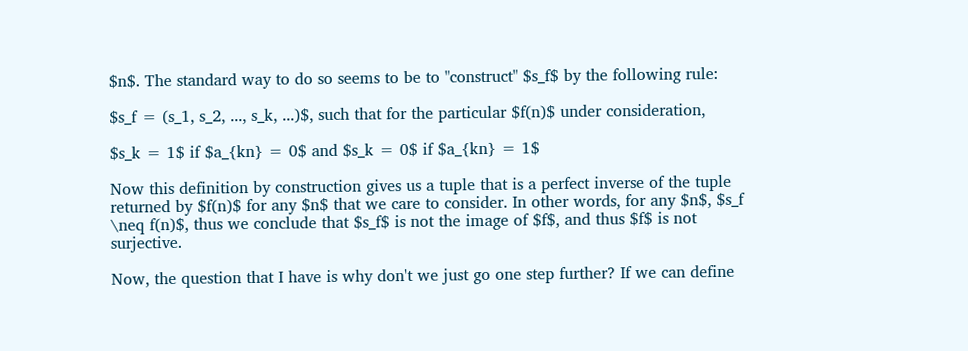$n$. The standard way to do so seems to be to "construct" $s_f$ by the following rule:

$s_f = (s_1, s_2, ..., s_k, ...)$, such that for the particular $f(n)$ under consideration,

$s_k = 1$ if $a_{kn} = 0$ and $s_k = 0$ if $a_{kn} = 1$

Now this definition by construction gives us a tuple that is a perfect inverse of the tuple returned by $f(n)$ for any $n$ that we care to consider. In other words, for any $n$, $s_f \neq f(n)$, thus we conclude that $s_f$ is not the image of $f$, and thus $f$ is not surjective.

Now, the question that I have is why don't we just go one step further? If we can define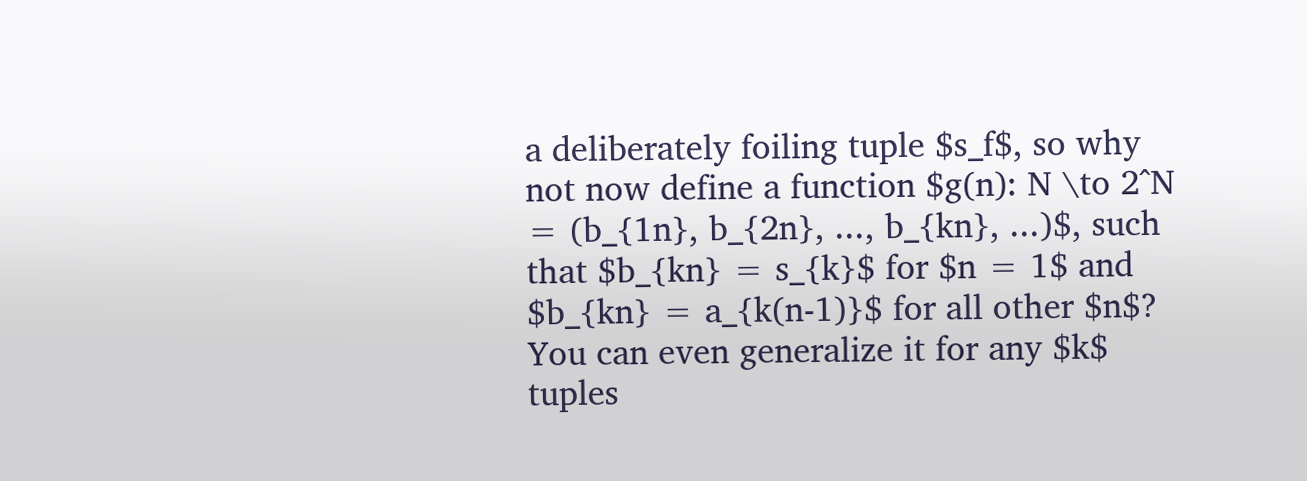a deliberately foiling tuple $s_f$, so why not now define a function $g(n): N \to 2^N = (b_{1n}, b_{2n}, ..., b_{kn}, ...)$, such that $b_{kn} = s_{k}$ for $n = 1$ and $b_{kn} = a_{k(n-1)}$ for all other $n$? You can even generalize it for any $k$ tuples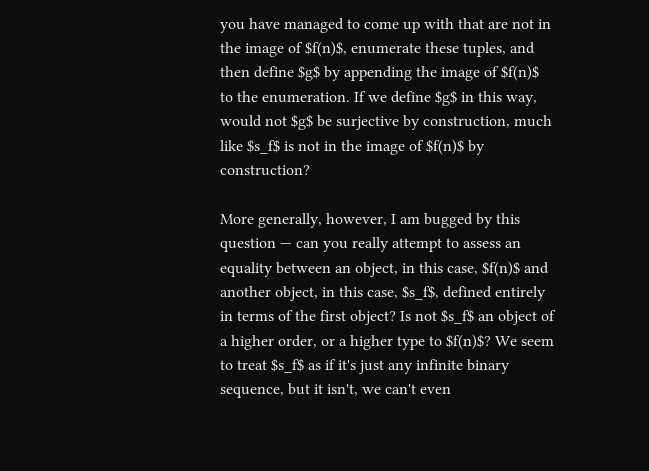you have managed to come up with that are not in the image of $f(n)$, enumerate these tuples, and then define $g$ by appending the image of $f(n)$ to the enumeration. If we define $g$ in this way, would not $g$ be surjective by construction, much like $s_f$ is not in the image of $f(n)$ by construction?

More generally, however, I am bugged by this question — can you really attempt to assess an equality between an object, in this case, $f(n)$ and another object, in this case, $s_f$, defined entirely in terms of the first object? Is not $s_f$ an object of a higher order, or a higher type to $f(n)$? We seem to treat $s_f$ as if it's just any infinite binary sequence, but it isn't, we can't even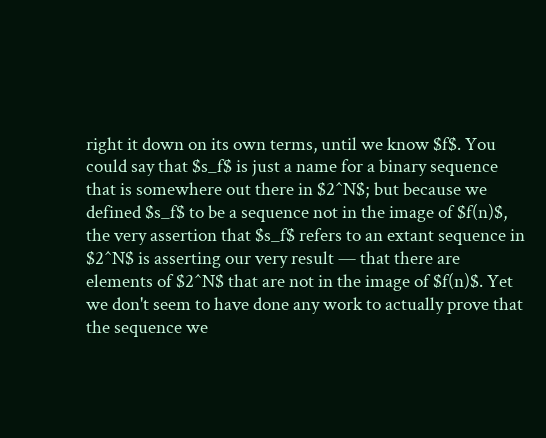right it down on its own terms, until we know $f$. You could say that $s_f$ is just a name for a binary sequence that is somewhere out there in $2^N$; but because we defined $s_f$ to be a sequence not in the image of $f(n)$, the very assertion that $s_f$ refers to an extant sequence in $2^N$ is asserting our very result — that there are elements of $2^N$ that are not in the image of $f(n)$. Yet we don't seem to have done any work to actually prove that the sequence we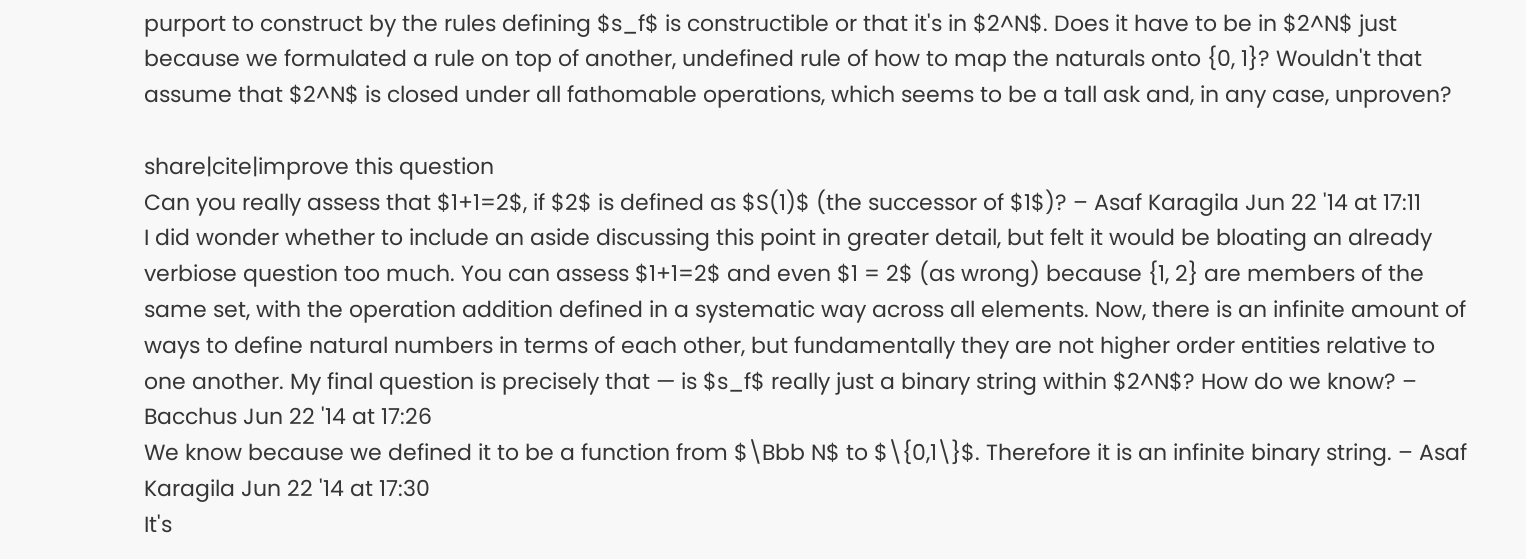purport to construct by the rules defining $s_f$ is constructible or that it's in $2^N$. Does it have to be in $2^N$ just because we formulated a rule on top of another, undefined rule of how to map the naturals onto {0, 1}? Wouldn't that assume that $2^N$ is closed under all fathomable operations, which seems to be a tall ask and, in any case, unproven?

share|cite|improve this question
Can you really assess that $1+1=2$, if $2$ is defined as $S(1)$ (the successor of $1$)? – Asaf Karagila Jun 22 '14 at 17:11
I did wonder whether to include an aside discussing this point in greater detail, but felt it would be bloating an already verbiose question too much. You can assess $1+1=2$ and even $1 = 2$ (as wrong) because {1, 2} are members of the same set, with the operation addition defined in a systematic way across all elements. Now, there is an infinite amount of ways to define natural numbers in terms of each other, but fundamentally they are not higher order entities relative to one another. My final question is precisely that — is $s_f$ really just a binary string within $2^N$? How do we know? – Bacchus Jun 22 '14 at 17:26
We know because we defined it to be a function from $\Bbb N$ to $\{0,1\}$. Therefore it is an infinite binary string. – Asaf Karagila Jun 22 '14 at 17:30
It's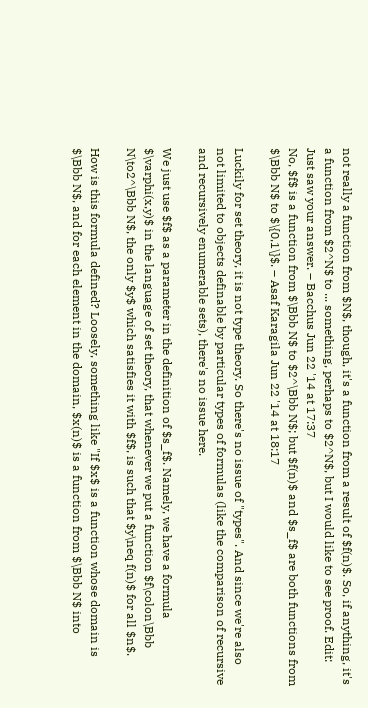not really a function from $N$, though, it's a function from a result of $f(n)$. So, if anything, it's a function from $2^N$ to ... something, perhaps to $2^N$, but I would like to see proof. Edit: Just saw your answer. – Bacchus Jun 22 '14 at 17:37
No, $f$ is a function from $\Bbb N$ to $2^\Bbb N$; but $f(n)$ and $s_f$ are both functions from $\Bbb N$ to $\{0,1\}$. – Asaf Karagila Jun 22 '14 at 18:17

Luckily for set theory, it is not type theory. So there's no issue of "types". And since we're also not limited to objects definable by particular types of formulas (like the comparison of recursive and recursively enumerable sets), there's no issue here.

We just use $f$ as a parameter in the definition of $s_f$. Namely, we have a formula $\varphi(x,y)$ in the language of set theory, that whenever we put a function $f\colon\Bbb N\to2^\Bbb N$, the only $y$ which satisfies it with $f$, is such that $y\neq f(n)$ for all $n$.

How is this formula defined? Loosely, something like "If $x$ is a function whose domain is $\Bbb N$, and for each element in the domain, $x(n)$ is a function from $\Bbb N$ into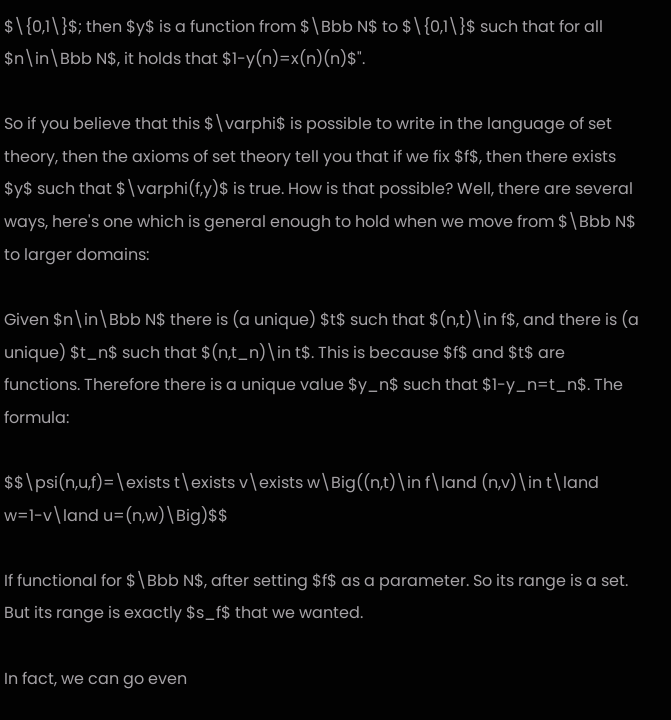$\{0,1\}$; then $y$ is a function from $\Bbb N$ to $\{0,1\}$ such that for all $n\in\Bbb N$, it holds that $1-y(n)=x(n)(n)$".

So if you believe that this $\varphi$ is possible to write in the language of set theory, then the axioms of set theory tell you that if we fix $f$, then there exists $y$ such that $\varphi(f,y)$ is true. How is that possible? Well, there are several ways, here's one which is general enough to hold when we move from $\Bbb N$ to larger domains:

Given $n\in\Bbb N$ there is (a unique) $t$ such that $(n,t)\in f$, and there is (a unique) $t_n$ such that $(n,t_n)\in t$. This is because $f$ and $t$ are functions. Therefore there is a unique value $y_n$ such that $1-y_n=t_n$. The formula:

$$\psi(n,u,f)=\exists t\exists v\exists w\Big((n,t)\in f\land (n,v)\in t\land w=1-v\land u=(n,w)\Big)$$

If functional for $\Bbb N$, after setting $f$ as a parameter. So its range is a set. But its range is exactly $s_f$ that we wanted.

In fact, we can go even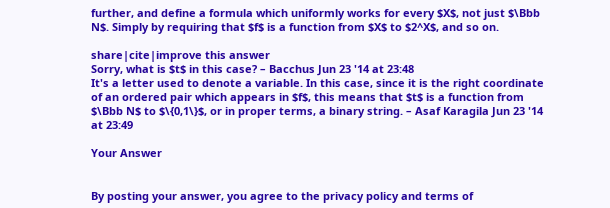further, and define a formula which uniformly works for every $X$, not just $\Bbb N$. Simply by requiring that $f$ is a function from $X$ to $2^X$, and so on.

share|cite|improve this answer
Sorry, what is $t$ in this case? – Bacchus Jun 23 '14 at 23:48
It's a letter used to denote a variable. In this case, since it is the right coordinate of an ordered pair which appears in $f$, this means that $t$ is a function from $\Bbb N$ to $\{0,1\}$, or in proper terms, a binary string. – Asaf Karagila Jun 23 '14 at 23:49

Your Answer


By posting your answer, you agree to the privacy policy and terms of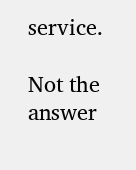service.

Not the answer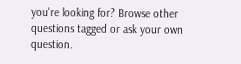you're looking for? Browse other questions tagged or ask your own question.